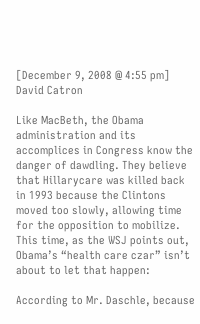[December 9, 2008 @ 4:55 pm] David Catron

Like MacBeth, the Obama administration and its accomplices in Congress know the danger of dawdling. They believe that Hillarycare was killed back in 1993 because the Clintons moved too slowly, allowing time for the opposition to mobilize. This time, as the WSJ points out, Obama’s “health care czar” isn’t about to let that happen:

According to Mr. Daschle, because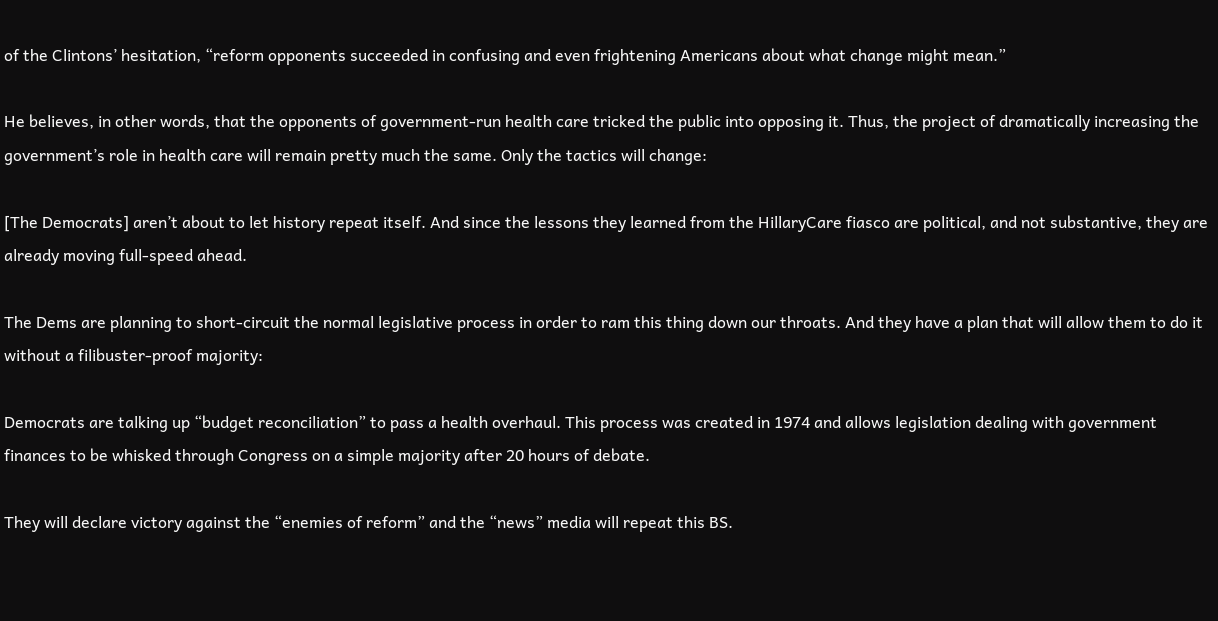of the Clintons’ hesitation, “reform opponents succeeded in confusing and even frightening Americans about what change might mean.”

He believes, in other words, that the opponents of government-run health care tricked the public into opposing it. Thus, the project of dramatically increasing the government’s role in health care will remain pretty much the same. Only the tactics will change:

[The Democrats] aren’t about to let history repeat itself. And since the lessons they learned from the HillaryCare fiasco are political, and not substantive, they are already moving full-speed ahead.

The Dems are planning to short-circuit the normal legislative process in order to ram this thing down our throats. And they have a plan that will allow them to do it without a filibuster-proof majority:

Democrats are talking up “budget reconciliation” to pass a health overhaul. This process was created in 1974 and allows legislation dealing with government finances to be whisked through Congress on a simple majority after 20 hours of debate.

They will declare victory against the “enemies of reform” and the “news” media will repeat this BS.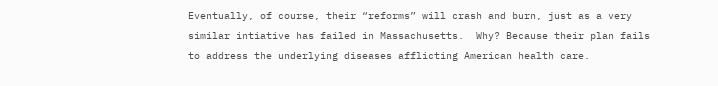Eventually, of course, their “reforms” will crash and burn, just as a very similar intiative has failed in Massachusetts.  Why? Because their plan fails to address the underlying diseases afflicting American health care.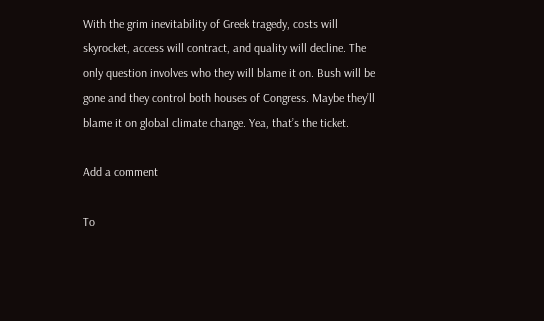With the grim inevitability of Greek tragedy, costs will skyrocket, access will contract, and quality will decline. The only question involves who they will blame it on. Bush will be gone and they control both houses of Congress. Maybe they’ll blame it on global climate change. Yea, that’s the ticket.

Add a comment

To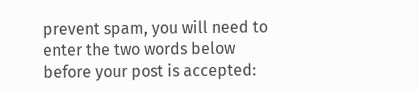prevent spam, you will need to enter the two words below before your post is accepted: